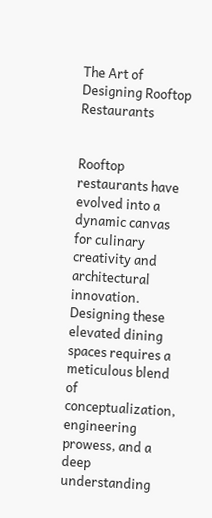The Art of Designing Rooftop Restaurants


Rooftop restaurants have evolved into a dynamic canvas for culinary creativity and architectural innovation. Designing these elevated dining spaces requires a meticulous blend of conceptualization, engineering prowess, and a deep understanding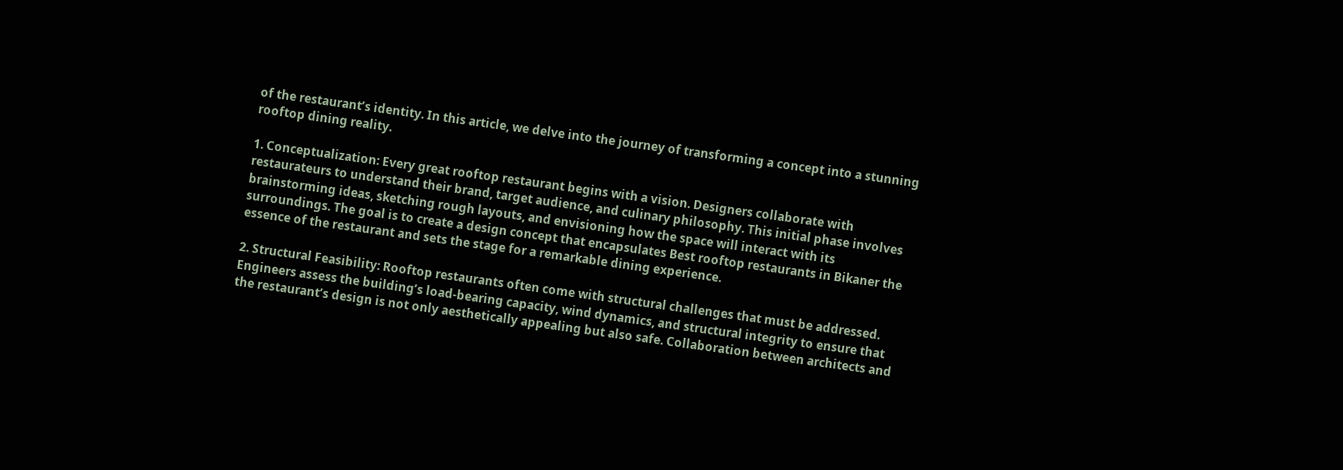of the restaurant’s identity. In this article, we delve into the journey of transforming a concept into a stunning rooftop dining reality.

1. Conceptualization: Every great rooftop restaurant begins with a vision. Designers collaborate with restaurateurs to understand their brand, target audience, and culinary philosophy. This initial phase involves brainstorming ideas, sketching rough layouts, and envisioning how the space will interact with its surroundings. The goal is to create a design concept that encapsulates Best rooftop restaurants in Bikaner the essence of the restaurant and sets the stage for a remarkable dining experience.

2. Structural Feasibility: Rooftop restaurants often come with structural challenges that must be addressed. Engineers assess the building’s load-bearing capacity, wind dynamics, and structural integrity to ensure that the restaurant’s design is not only aesthetically appealing but also safe. Collaboration between architects and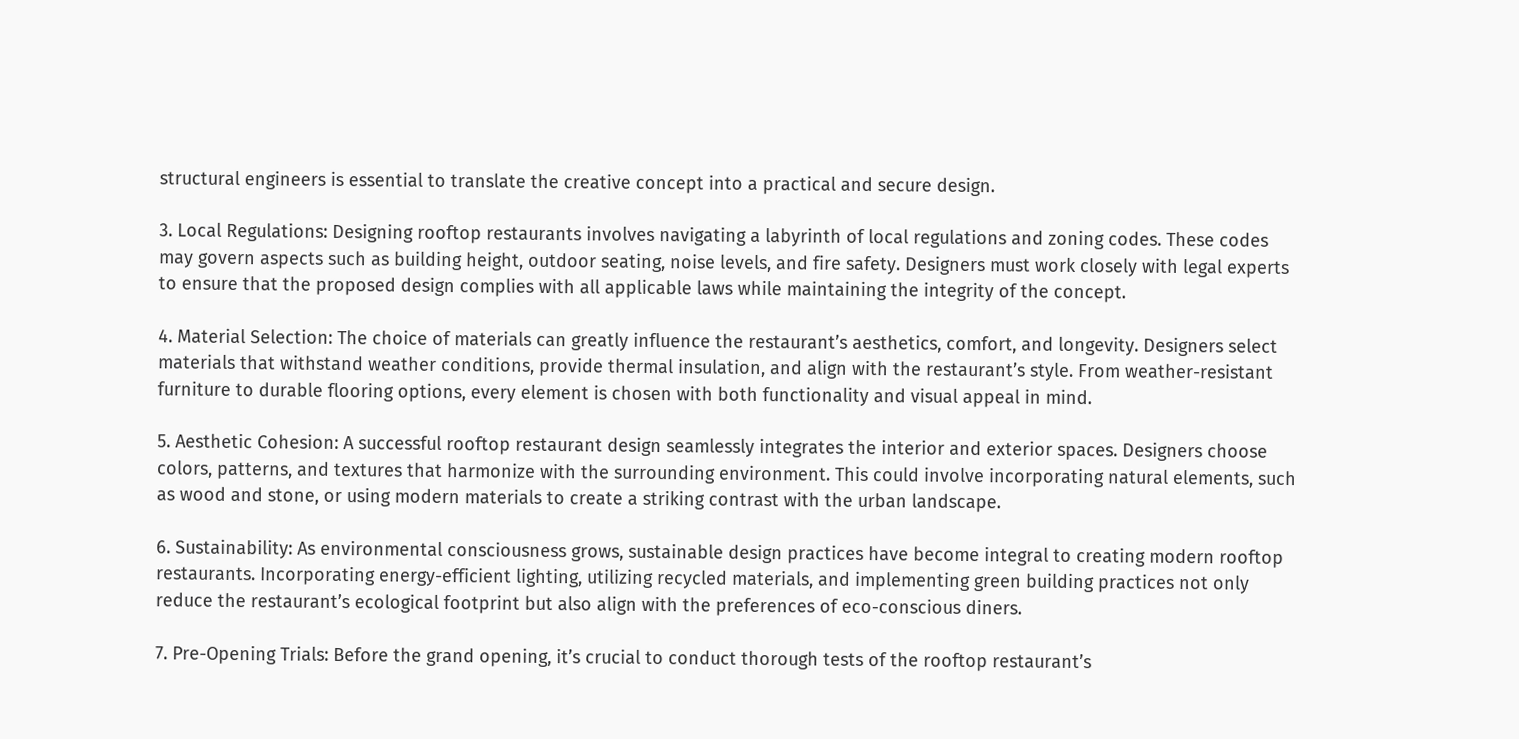structural engineers is essential to translate the creative concept into a practical and secure design.

3. Local Regulations: Designing rooftop restaurants involves navigating a labyrinth of local regulations and zoning codes. These codes may govern aspects such as building height, outdoor seating, noise levels, and fire safety. Designers must work closely with legal experts to ensure that the proposed design complies with all applicable laws while maintaining the integrity of the concept.

4. Material Selection: The choice of materials can greatly influence the restaurant’s aesthetics, comfort, and longevity. Designers select materials that withstand weather conditions, provide thermal insulation, and align with the restaurant’s style. From weather-resistant furniture to durable flooring options, every element is chosen with both functionality and visual appeal in mind.

5. Aesthetic Cohesion: A successful rooftop restaurant design seamlessly integrates the interior and exterior spaces. Designers choose colors, patterns, and textures that harmonize with the surrounding environment. This could involve incorporating natural elements, such as wood and stone, or using modern materials to create a striking contrast with the urban landscape.

6. Sustainability: As environmental consciousness grows, sustainable design practices have become integral to creating modern rooftop restaurants. Incorporating energy-efficient lighting, utilizing recycled materials, and implementing green building practices not only reduce the restaurant’s ecological footprint but also align with the preferences of eco-conscious diners.

7. Pre-Opening Trials: Before the grand opening, it’s crucial to conduct thorough tests of the rooftop restaurant’s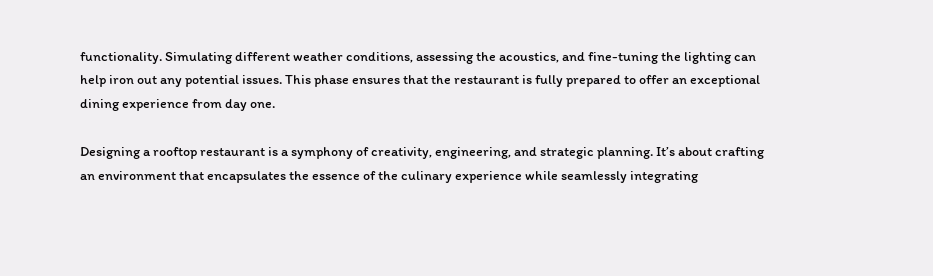functionality. Simulating different weather conditions, assessing the acoustics, and fine-tuning the lighting can help iron out any potential issues. This phase ensures that the restaurant is fully prepared to offer an exceptional dining experience from day one.

Designing a rooftop restaurant is a symphony of creativity, engineering, and strategic planning. It’s about crafting an environment that encapsulates the essence of the culinary experience while seamlessly integrating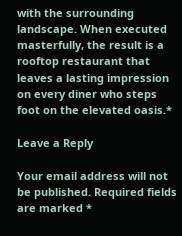with the surrounding landscape. When executed masterfully, the result is a rooftop restaurant that leaves a lasting impression on every diner who steps foot on the elevated oasis.*

Leave a Reply

Your email address will not be published. Required fields are marked *